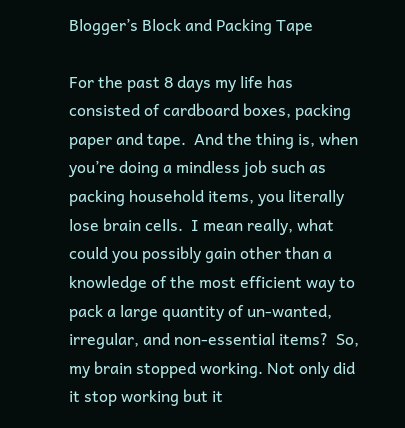Blogger’s Block and Packing Tape

For the past 8 days my life has consisted of cardboard boxes, packing paper and tape.  And the thing is, when you’re doing a mindless job such as packing household items, you literally lose brain cells.  I mean really, what could you possibly gain other than a knowledge of the most efficient way to pack a large quantity of un-wanted, irregular, and non-essential items?  So, my brain stopped working. Not only did it stop working but it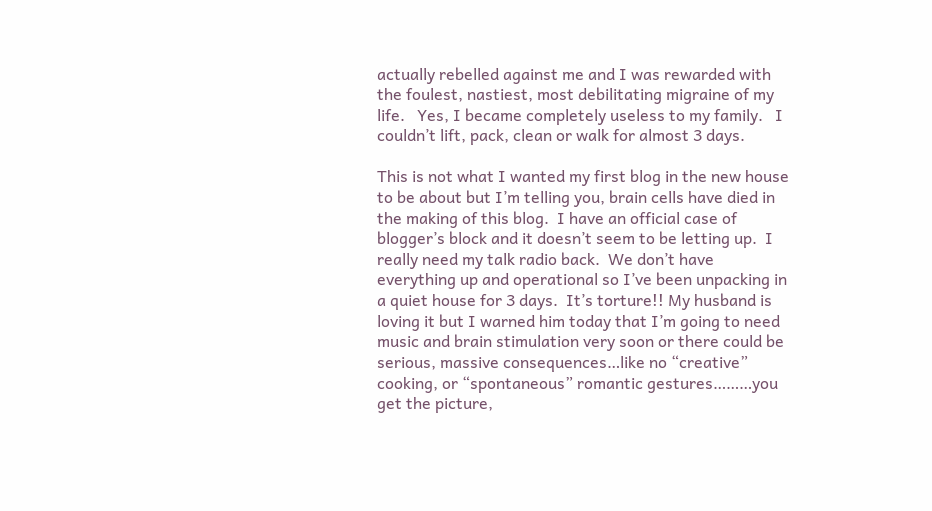actually rebelled against me and I was rewarded with the foulest, nastiest, most debilitating migraine of my life.   Yes, I became completely useless to my family.   I couldn’t lift, pack, clean or walk for almost 3 days.

This is not what I wanted my first blog in the new house to be about but I’m telling you, brain cells have died in the making of this blog.  I have an official case of blogger’s block and it doesn’t seem to be letting up.  I really need my talk radio back.  We don’t have everything up and operational so I’ve been unpacking in a quiet house for 3 days.  It’s torture!! My husband is loving it but I warned him today that I’m going to need music and brain stimulation very soon or there could be serious, massive consequences…like no “creative” cooking, or “spontaneous” romantic gestures………you get the picture,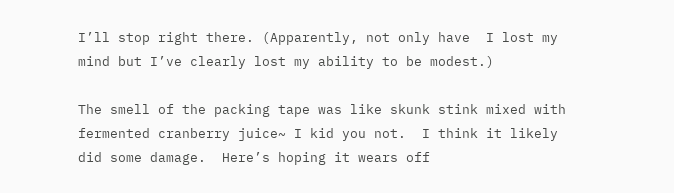I’ll stop right there. (Apparently, not only have  I lost my mind but I’ve clearly lost my ability to be modest.)

The smell of the packing tape was like skunk stink mixed with fermented cranberry juice~ I kid you not.  I think it likely did some damage.  Here’s hoping it wears off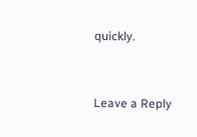quickly.


Leave a Reply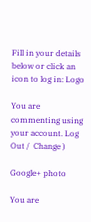Fill in your details below or click an icon to log in: Logo

You are commenting using your account. Log Out /  Change )

Google+ photo

You are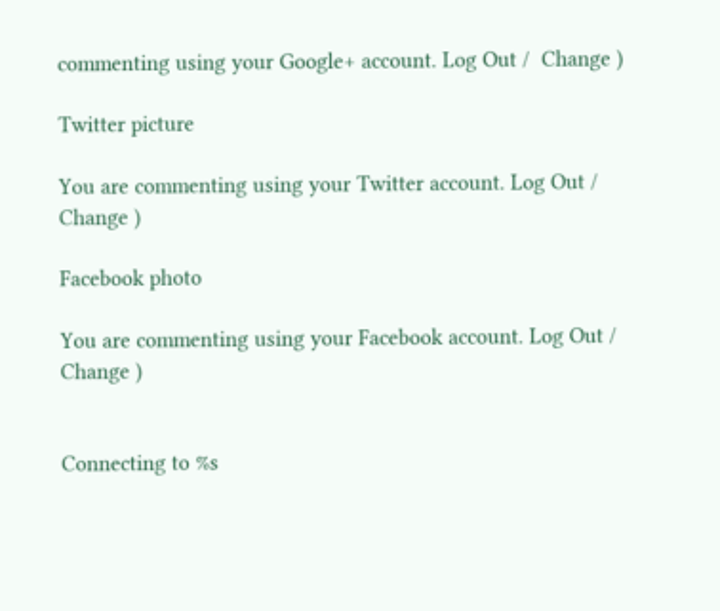commenting using your Google+ account. Log Out /  Change )

Twitter picture

You are commenting using your Twitter account. Log Out /  Change )

Facebook photo

You are commenting using your Facebook account. Log Out /  Change )


Connecting to %s